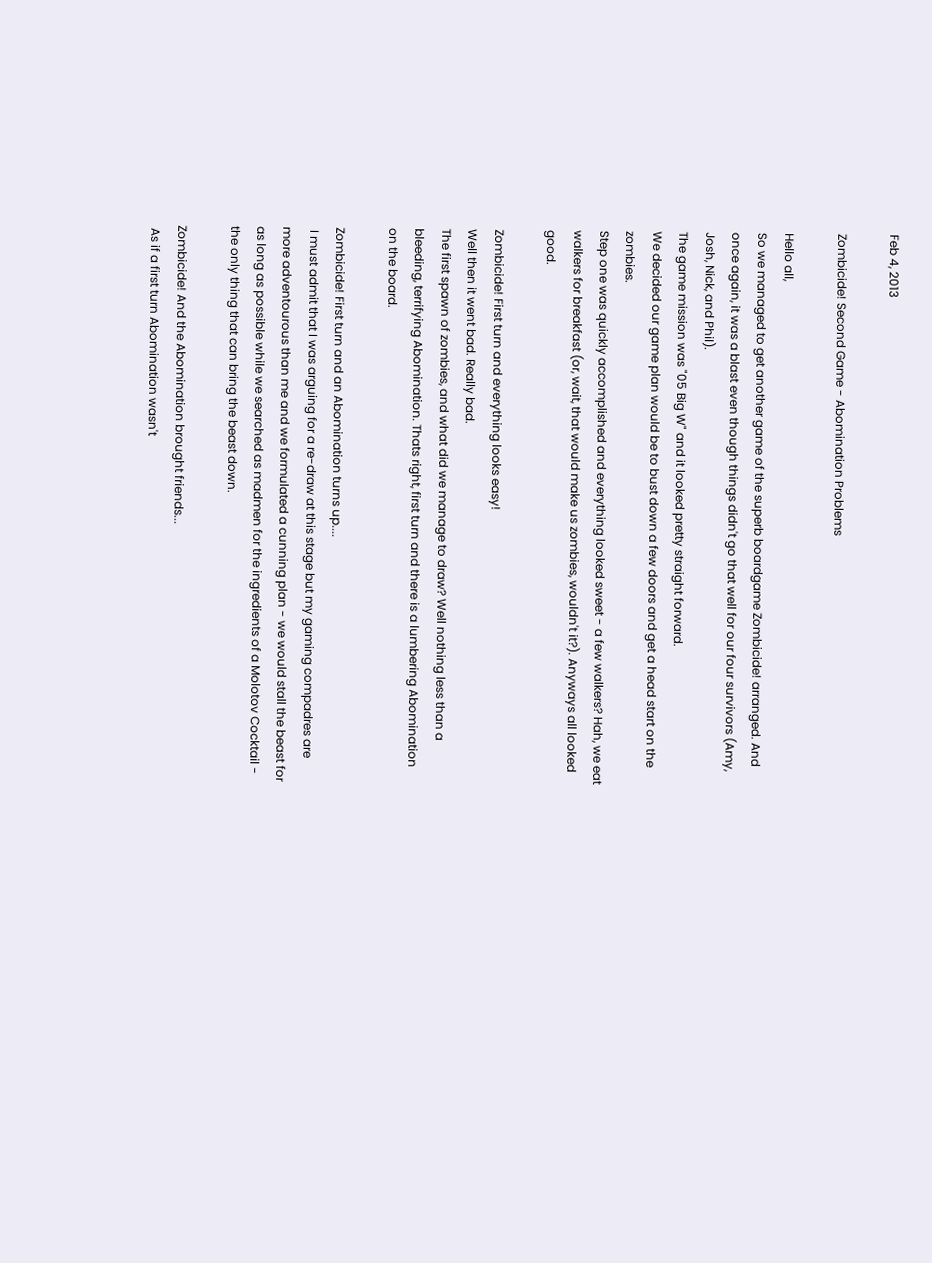Feb 4, 2013

Zombicide! Second Game - Abomination Problems

Hello all,
So we managed to get another game of the superb boardgame Zombicide! arranged. And once again, it was a blast even though things didn't go that well for our four survivors (Amy, Josh, Nick, and Phil).
The game mission was "05 Big W" and it looked pretty straight forward.
We decided our game plan would be to bust down a few doors and get a head start on the zombies.
Step one was quickly accomplished and everything looked sweet - a few walkers? Hah, we eat walkers for breakfast (or, wait, that would make us zombies, wouldn't it?). Anyways all looked good.

Zombicide! First turn and everything looks easy!
Well then it went bad. Really bad.
The first spawn of zombies, and what did we manage to draw? Well nothing less than a bleeding, terrifying Abomination. Thats right, first turn and there is a lumbering Abomination on the board.

Zombicide! First turn and an Abomination turns up....
 I must admit that I was arguing for a re-draw at this stage but my gaming compadres are more adventourous than me and we formulated a cunning plan - we would stall the beast for as long as possible while we searched as madmen for the ingredients of a Molotov Cocktail - the only thing that can bring the beast down.

Zombicide! And the Abomination brought friends...
 As if a first turn Abomination wasn't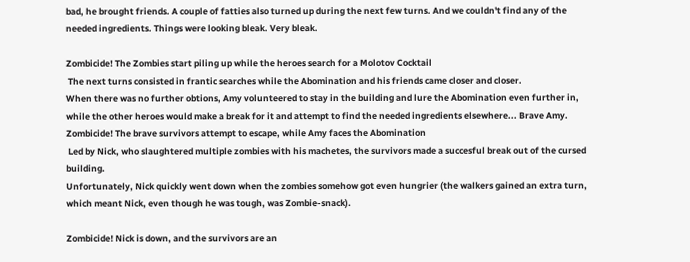bad, he brought friends. A couple of fatties also turned up during the next few turns. And we couldn't find any of the needed ingredients. Things were looking bleak. Very bleak.

Zombicide! The Zombies start piling up while the heroes search for a Molotov Cocktail
 The next turns consisted in frantic searches while the Abomination and his friends came closer and closer.
When there was no further obtions, Amy volunteered to stay in the building and lure the Abomination even further in, while the other heroes would make a break for it and attempt to find the needed ingredients elsewhere... Brave Amy.
Zombicide! The brave survivors attempt to escape, while Amy faces the Abomination
 Led by Nick, who slaughtered multiple zombies with his machetes, the survivors made a succesful break out of the cursed building.
Unfortunately, Nick quickly went down when the zombies somehow got even hungrier (the walkers gained an extra turn, which meant Nick, even though he was tough, was Zombie-snack).

Zombicide! Nick is down, and the survivors are an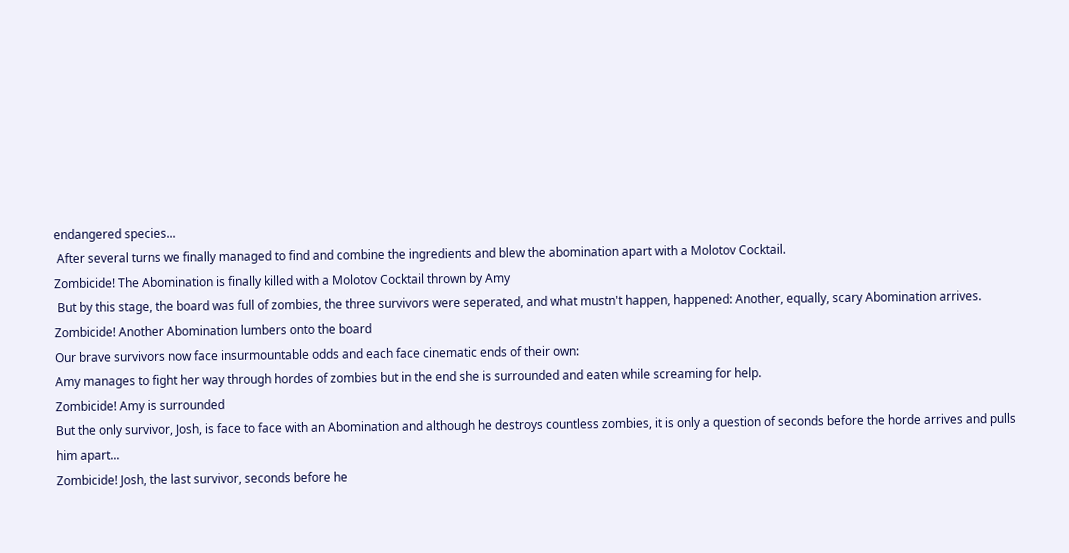endangered species...
 After several turns we finally managed to find and combine the ingredients and blew the abomination apart with a Molotov Cocktail.
Zombicide! The Abomination is finally killed with a Molotov Cocktail thrown by Amy
 But by this stage, the board was full of zombies, the three survivors were seperated, and what mustn't happen, happened: Another, equally, scary Abomination arrives.
Zombicide! Another Abomination lumbers onto the board
Our brave survivors now face insurmountable odds and each face cinematic ends of their own:
Amy manages to fight her way through hordes of zombies but in the end she is surrounded and eaten while screaming for help.
Zombicide! Amy is surrounded
But the only survivor, Josh, is face to face with an Abomination and although he destroys countless zombies, it is only a question of seconds before the horde arrives and pulls him apart...
Zombicide! Josh, the last survivor, seconds before he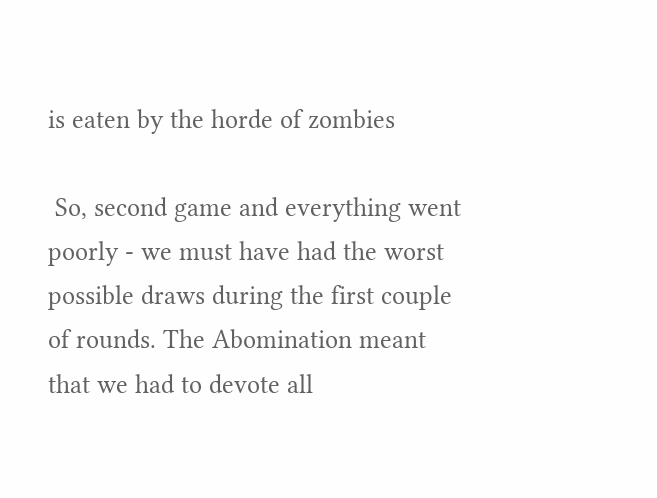is eaten by the horde of zombies

 So, second game and everything went poorly - we must have had the worst possible draws during the first couple of rounds. The Abomination meant that we had to devote all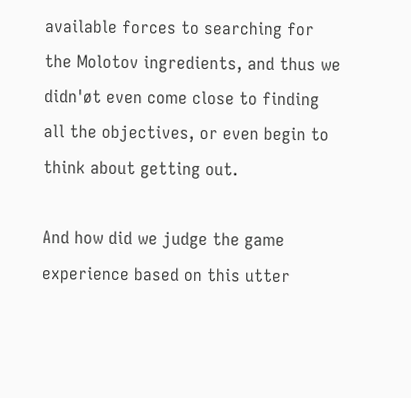available forces to searching for the Molotov ingredients, and thus we didn'øt even come close to finding all the objectives, or even begin to think about getting out.

And how did we judge the game experience based on this utter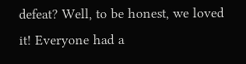defeat? Well, to be honest, we loved it! Everyone had a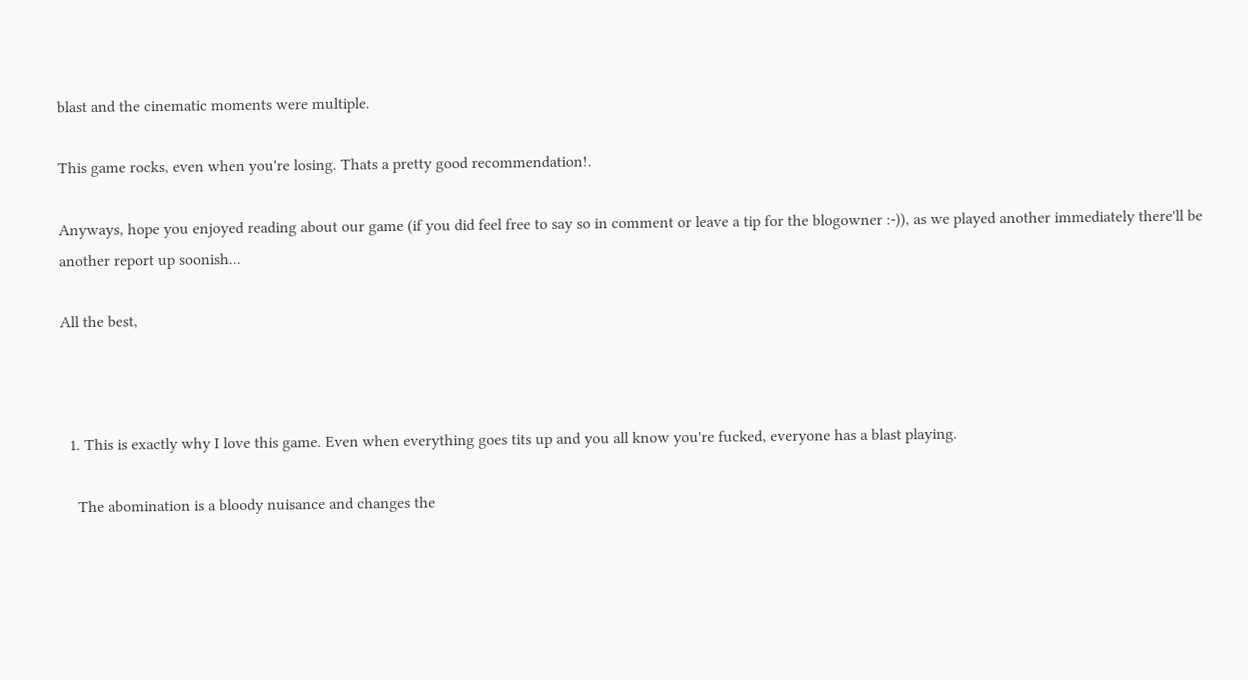blast and the cinematic moments were multiple.

This game rocks, even when you're losing. Thats a pretty good recommendation!.

Anyways, hope you enjoyed reading about our game (if you did feel free to say so in comment or leave a tip for the blogowner :-)), as we played another immediately there'll be another report up soonish...

All the best,



  1. This is exactly why I love this game. Even when everything goes tits up and you all know you're fucked, everyone has a blast playing.

    The abomination is a bloody nuisance and changes the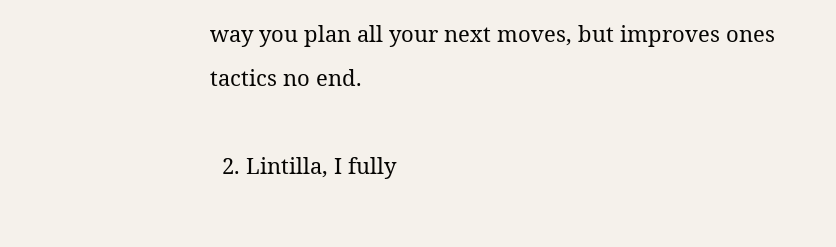way you plan all your next moves, but improves ones tactics no end.

  2. Lintilla, I fully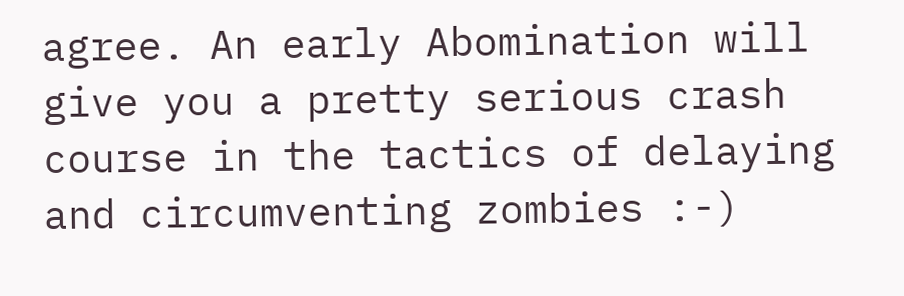agree. An early Abomination will give you a pretty serious crash course in the tactics of delaying and circumventing zombies :-)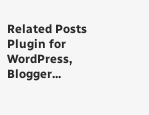Related Posts Plugin for WordPress, Blogger...